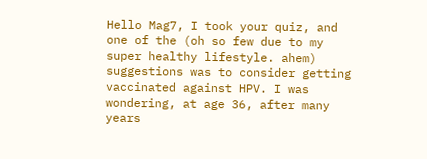Hello Mag7, I took your quiz, and one of the (oh so few due to my super healthy lifestyle. ahem) suggestions was to consider getting vaccinated against HPV. I was wondering, at age 36, after many years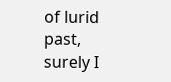of lurid past, surely I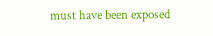must have been exposed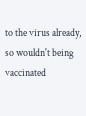to the virus already, so wouldn't being vaccinated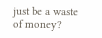just be a waste of money?